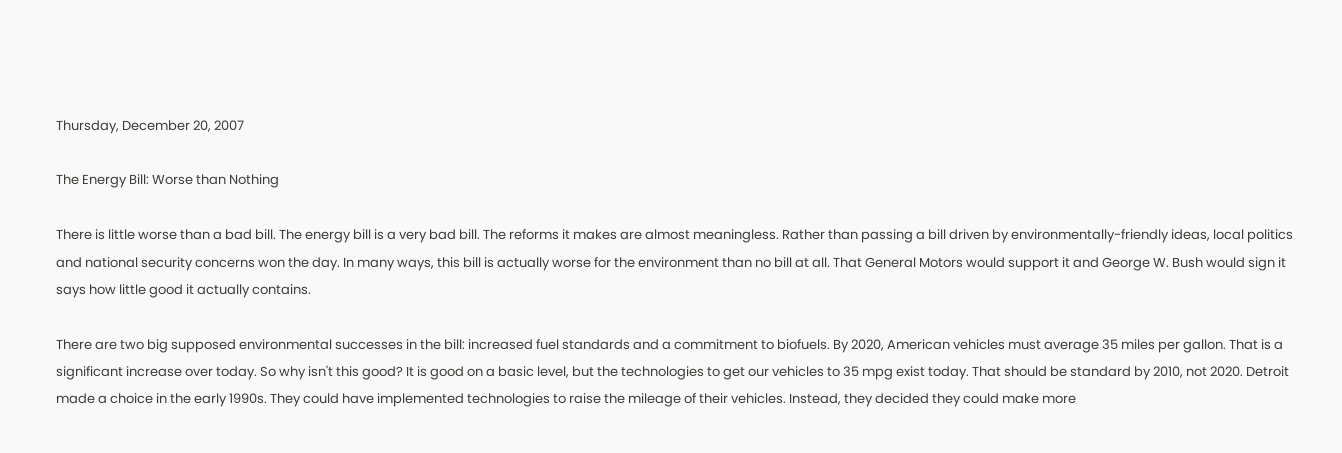Thursday, December 20, 2007

The Energy Bill: Worse than Nothing

There is little worse than a bad bill. The energy bill is a very bad bill. The reforms it makes are almost meaningless. Rather than passing a bill driven by environmentally-friendly ideas, local politics and national security concerns won the day. In many ways, this bill is actually worse for the environment than no bill at all. That General Motors would support it and George W. Bush would sign it says how little good it actually contains.

There are two big supposed environmental successes in the bill: increased fuel standards and a commitment to biofuels. By 2020, American vehicles must average 35 miles per gallon. That is a significant increase over today. So why isn't this good? It is good on a basic level, but the technologies to get our vehicles to 35 mpg exist today. That should be standard by 2010, not 2020. Detroit made a choice in the early 1990s. They could have implemented technologies to raise the mileage of their vehicles. Instead, they decided they could make more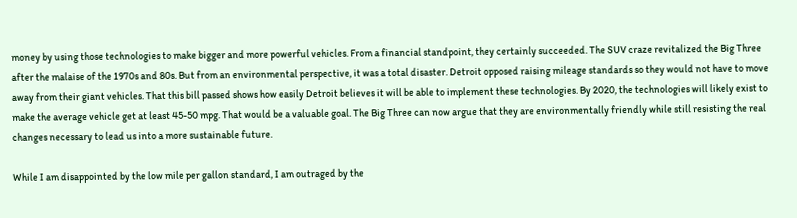money by using those technologies to make bigger and more powerful vehicles. From a financial standpoint, they certainly succeeded. The SUV craze revitalized the Big Three after the malaise of the 1970s and 80s. But from an environmental perspective, it was a total disaster. Detroit opposed raising mileage standards so they would not have to move away from their giant vehicles. That this bill passed shows how easily Detroit believes it will be able to implement these technologies. By 2020, the technologies will likely exist to make the average vehicle get at least 45-50 mpg. That would be a valuable goal. The Big Three can now argue that they are environmentally friendly while still resisting the real changes necessary to lead us into a more sustainable future.

While I am disappointed by the low mile per gallon standard, I am outraged by the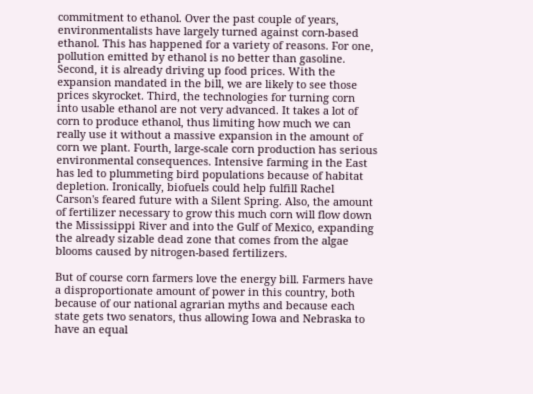commitment to ethanol. Over the past couple of years, environmentalists have largely turned against corn-based ethanol. This has happened for a variety of reasons. For one, pollution emitted by ethanol is no better than gasoline. Second, it is already driving up food prices. With the expansion mandated in the bill, we are likely to see those prices skyrocket. Third, the technologies for turning corn into usable ethanol are not very advanced. It takes a lot of corn to produce ethanol, thus limiting how much we can really use it without a massive expansion in the amount of corn we plant. Fourth, large-scale corn production has serious environmental consequences. Intensive farming in the East has led to plummeting bird populations because of habitat depletion. Ironically, biofuels could help fulfill Rachel Carson's feared future with a Silent Spring. Also, the amount of fertilizer necessary to grow this much corn will flow down the Mississippi River and into the Gulf of Mexico, expanding the already sizable dead zone that comes from the algae blooms caused by nitrogen-based fertilizers.

But of course corn farmers love the energy bill. Farmers have a disproportionate amount of power in this country, both because of our national agrarian myths and because each state gets two senators, thus allowing Iowa and Nebraska to have an equal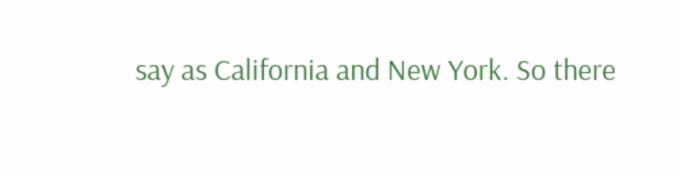say as California and New York. So there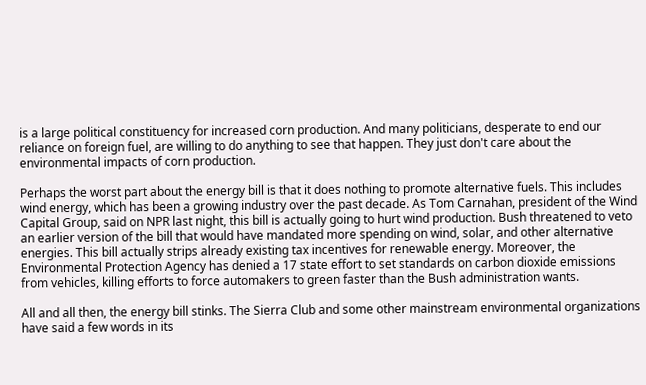is a large political constituency for increased corn production. And many politicians, desperate to end our reliance on foreign fuel, are willing to do anything to see that happen. They just don't care about the environmental impacts of corn production.

Perhaps the worst part about the energy bill is that it does nothing to promote alternative fuels. This includes wind energy, which has been a growing industry over the past decade. As Tom Carnahan, president of the Wind Capital Group, said on NPR last night, this bill is actually going to hurt wind production. Bush threatened to veto an earlier version of the bill that would have mandated more spending on wind, solar, and other alternative energies. This bill actually strips already existing tax incentives for renewable energy. Moreover, the Environmental Protection Agency has denied a 17 state effort to set standards on carbon dioxide emissions from vehicles, killing efforts to force automakers to green faster than the Bush administration wants.

All and all then, the energy bill stinks. The Sierra Club and some other mainstream environmental organizations have said a few words in its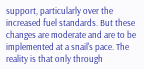support, particularly over the increased fuel standards. But these changes are moderate and are to be implemented at a snail's pace. The reality is that only through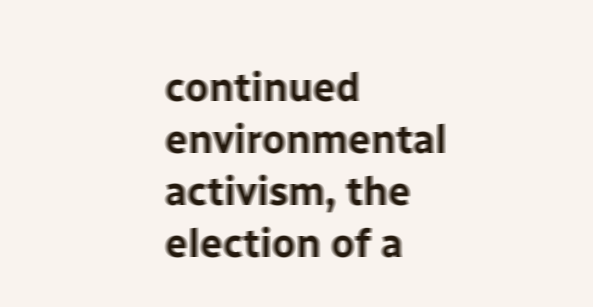continued environmental activism, the election of a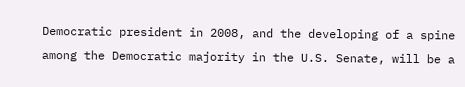Democratic president in 2008, and the developing of a spine among the Democratic majority in the U.S. Senate, will be a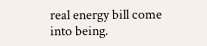real energy bill come into being.